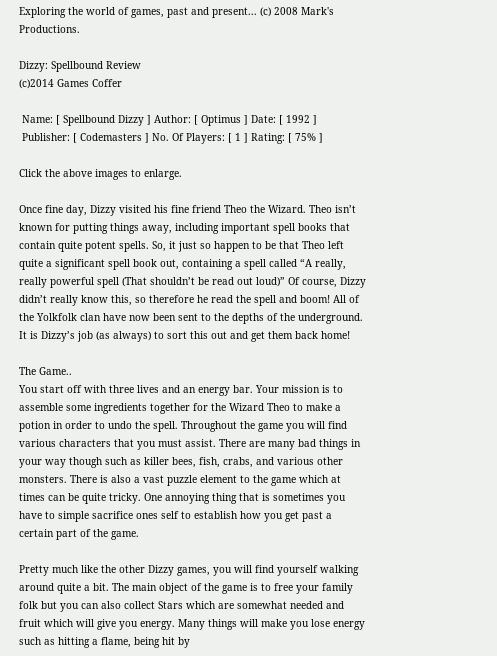Exploring the world of games, past and present... (c) 2008 Mark's Productions.

Dizzy: Spellbound Review
(c)2014 Games Coffer

 Name: [ Spellbound Dizzy ] Author: [ Optimus ] Date: [ 1992 ]
 Publisher: [ Codemasters ] No. Of Players: [ 1 ] Rating: [ 75% ]

Click the above images to enlarge.

Once fine day, Dizzy visited his fine friend Theo the Wizard. Theo isn’t known for putting things away, including important spell books that contain quite potent spells. So, it just so happen to be that Theo left quite a significant spell book out, containing a spell called “A really, really powerful spell (That shouldn’t be read out loud)” Of course, Dizzy didn’t really know this, so therefore he read the spell and boom! All of the Yolkfolk clan have now been sent to the depths of the underground. It is Dizzy’s job (as always) to sort this out and get them back home!

The Game..
You start off with three lives and an energy bar. Your mission is to assemble some ingredients together for the Wizard Theo to make a potion in order to undo the spell. Throughout the game you will find various characters that you must assist. There are many bad things in your way though such as killer bees, fish, crabs, and various other monsters. There is also a vast puzzle element to the game which at times can be quite tricky. One annoying thing that is sometimes you have to simple sacrifice ones self to establish how you get past a certain part of the game.

Pretty much like the other Dizzy games, you will find yourself walking around quite a bit. The main object of the game is to free your family folk but you can also collect Stars which are somewhat needed and fruit which will give you energy. Many things will make you lose energy such as hitting a flame, being hit by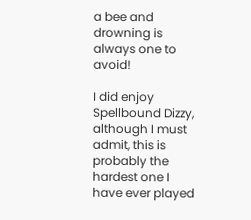a bee and drowning is always one to avoid!

I did enjoy Spellbound Dizzy, although I must admit, this is probably the hardest one I have ever played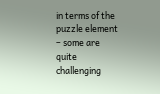in terms of the puzzle element – some are quite challenging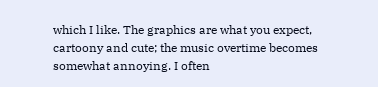which I like. The graphics are what you expect, cartoony and cute; the music overtime becomes somewhat annoying. I often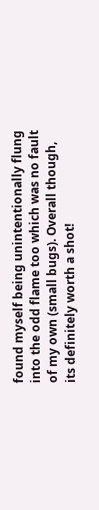found myself being unintentionally flung into the odd flame too which was no fault of my own (small bugs). Overall though, its definitely worth a shot!